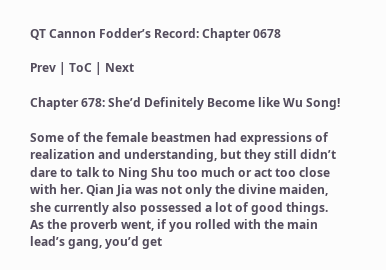QT Cannon Fodder’s Record: Chapter 0678

Prev | ToC | Next

Chapter 678: She’d Definitely Become like Wu Song!

Some of the female beastmen had expressions of realization and understanding, but they still didn’t dare to talk to Ning Shu too much or act too close with her. Qian Jia was not only the divine maiden, she currently also possessed a lot of good things. As the proverb went, if you rolled with the main lead’s gang, you’d get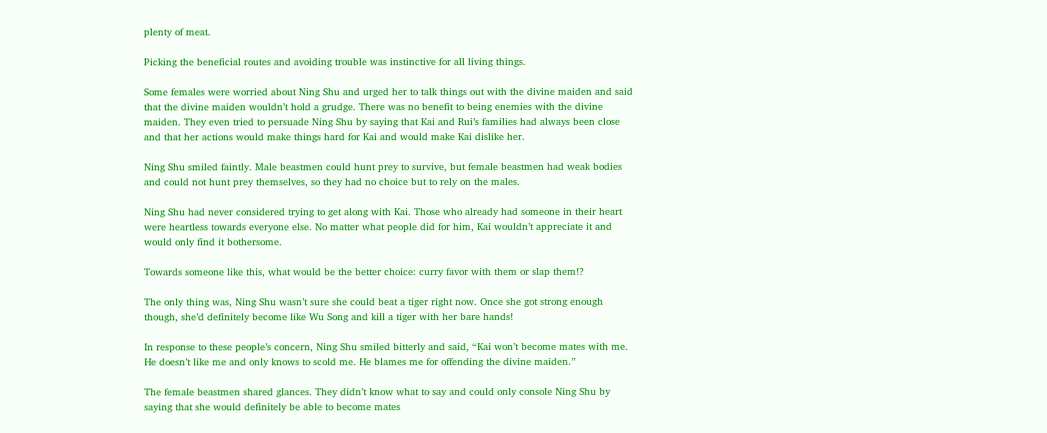plenty of meat.

Picking the beneficial routes and avoiding trouble was instinctive for all living things.

Some females were worried about Ning Shu and urged her to talk things out with the divine maiden and said that the divine maiden wouldn’t hold a grudge. There was no benefit to being enemies with the divine maiden. They even tried to persuade Ning Shu by saying that Kai and Rui’s families had always been close and that her actions would make things hard for Kai and would make Kai dislike her.

Ning Shu smiled faintly. Male beastmen could hunt prey to survive, but female beastmen had weak bodies and could not hunt prey themselves, so they had no choice but to rely on the males.

Ning Shu had never considered trying to get along with Kai. Those who already had someone in their heart were heartless towards everyone else. No matter what people did for him, Kai wouldn’t appreciate it and would only find it bothersome.

Towards someone like this, what would be the better choice: curry favor with them or slap them!?

The only thing was, Ning Shu wasn’t sure she could beat a tiger right now. Once she got strong enough though, she’d definitely become like Wu Song and kill a tiger with her bare hands!

In response to these people’s concern, Ning Shu smiled bitterly and said, “Kai won’t become mates with me. He doesn’t like me and only knows to scold me. He blames me for offending the divine maiden.”

The female beastmen shared glances. They didn’t know what to say and could only console Ning Shu by saying that she would definitely be able to become mates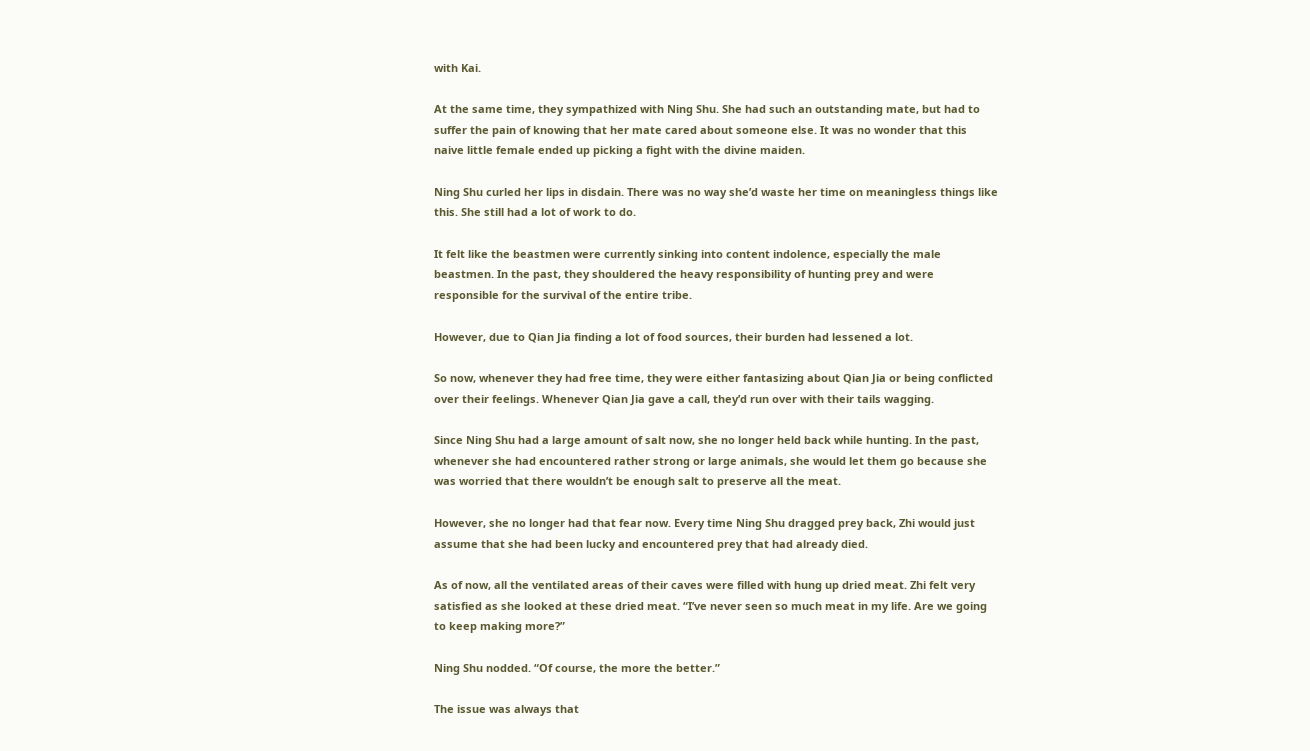with Kai.

At the same time, they sympathized with Ning Shu. She had such an outstanding mate, but had to suffer the pain of knowing that her mate cared about someone else. It was no wonder that this naive little female ended up picking a fight with the divine maiden.

Ning Shu curled her lips in disdain. There was no way she’d waste her time on meaningless things like this. She still had a lot of work to do.

It felt like the beastmen were currently sinking into content indolence, especially the male beastmen. In the past, they shouldered the heavy responsibility of hunting prey and were responsible for the survival of the entire tribe.

However, due to Qian Jia finding a lot of food sources, their burden had lessened a lot.

So now, whenever they had free time, they were either fantasizing about Qian Jia or being conflicted over their feelings. Whenever Qian Jia gave a call, they’d run over with their tails wagging.

Since Ning Shu had a large amount of salt now, she no longer held back while hunting. In the past, whenever she had encountered rather strong or large animals, she would let them go because she was worried that there wouldn’t be enough salt to preserve all the meat.

However, she no longer had that fear now. Every time Ning Shu dragged prey back, Zhi would just assume that she had been lucky and encountered prey that had already died.

As of now, all the ventilated areas of their caves were filled with hung up dried meat. Zhi felt very satisfied as she looked at these dried meat. “I’ve never seen so much meat in my life. Are we going to keep making more?”

Ning Shu nodded. “Of course, the more the better.”

The issue was always that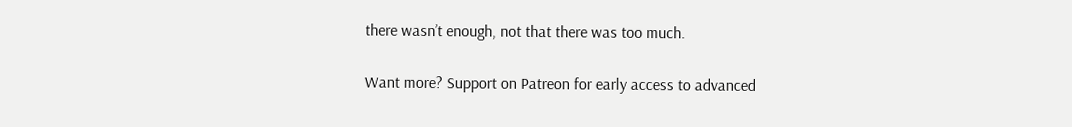there wasn’t enough, not that there was too much.

Want more? Support on Patreon for early access to advanced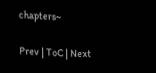chapters~

Prev | ToC | Next